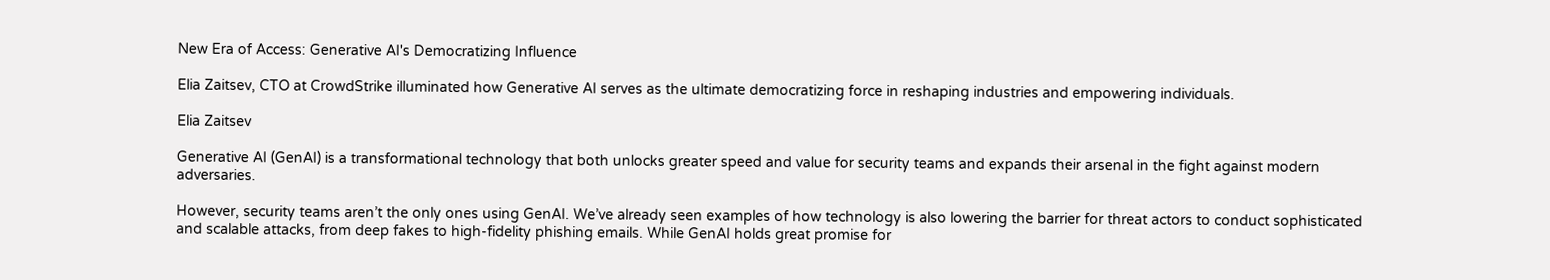New Era of Access: Generative AI's Democratizing Influence

Elia Zaitsev, CTO at CrowdStrike illuminated how Generative AI serves as the ultimate democratizing force in reshaping industries and empowering individuals.

Elia Zaitsev

Generative AI (GenAI) is a transformational technology that both unlocks greater speed and value for security teams and expands their arsenal in the fight against modern adversaries.

However, security teams aren’t the only ones using GenAI. We’ve already seen examples of how technology is also lowering the barrier for threat actors to conduct sophisticated and scalable attacks, from deep fakes to high-fidelity phishing emails. While GenAI holds great promise for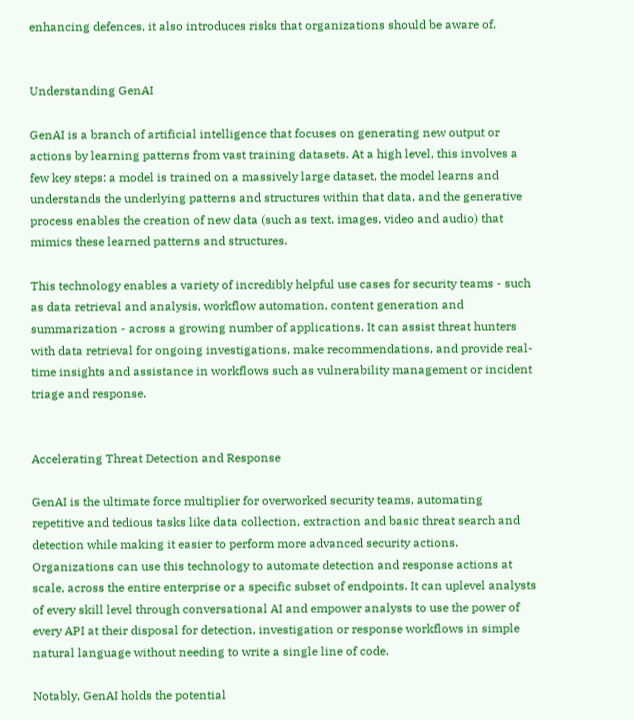enhancing defences, it also introduces risks that organizations should be aware of.


Understanding GenAI

GenAI is a branch of artificial intelligence that focuses on generating new output or actions by learning patterns from vast training datasets. At a high level, this involves a few key steps: a model is trained on a massively large dataset, the model learns and understands the underlying patterns and structures within that data, and the generative process enables the creation of new data (such as text, images, video and audio) that mimics these learned patterns and structures.

This technology enables a variety of incredibly helpful use cases for security teams - such as data retrieval and analysis, workflow automation, content generation and summarization - across a growing number of applications. It can assist threat hunters with data retrieval for ongoing investigations, make recommendations, and provide real-time insights and assistance in workflows such as vulnerability management or incident triage and response.


Accelerating Threat Detection and Response

GenAI is the ultimate force multiplier for overworked security teams, automating repetitive and tedious tasks like data collection, extraction and basic threat search and detection while making it easier to perform more advanced security actions. Organizations can use this technology to automate detection and response actions at scale, across the entire enterprise or a specific subset of endpoints. It can uplevel analysts of every skill level through conversational AI and empower analysts to use the power of every API at their disposal for detection, investigation or response workflows in simple natural language without needing to write a single line of code.

Notably, GenAI holds the potential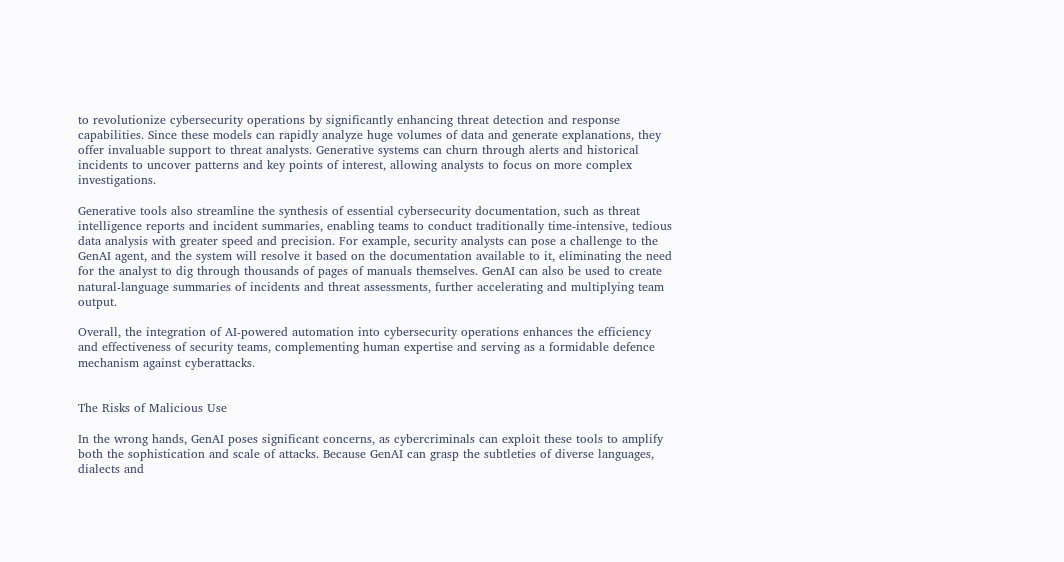to revolutionize cybersecurity operations by significantly enhancing threat detection and response capabilities. Since these models can rapidly analyze huge volumes of data and generate explanations, they offer invaluable support to threat analysts. Generative systems can churn through alerts and historical incidents to uncover patterns and key points of interest, allowing analysts to focus on more complex investigations.

Generative tools also streamline the synthesis of essential cybersecurity documentation, such as threat intelligence reports and incident summaries, enabling teams to conduct traditionally time-intensive, tedious data analysis with greater speed and precision. For example, security analysts can pose a challenge to the GenAI agent, and the system will resolve it based on the documentation available to it, eliminating the need for the analyst to dig through thousands of pages of manuals themselves. GenAI can also be used to create natural-language summaries of incidents and threat assessments, further accelerating and multiplying team output.

Overall, the integration of AI-powered automation into cybersecurity operations enhances the efficiency and effectiveness of security teams, complementing human expertise and serving as a formidable defence mechanism against cyberattacks.


The Risks of Malicious Use

In the wrong hands, GenAI poses significant concerns, as cybercriminals can exploit these tools to amplify both the sophistication and scale of attacks. Because GenAI can grasp the subtleties of diverse languages, dialects and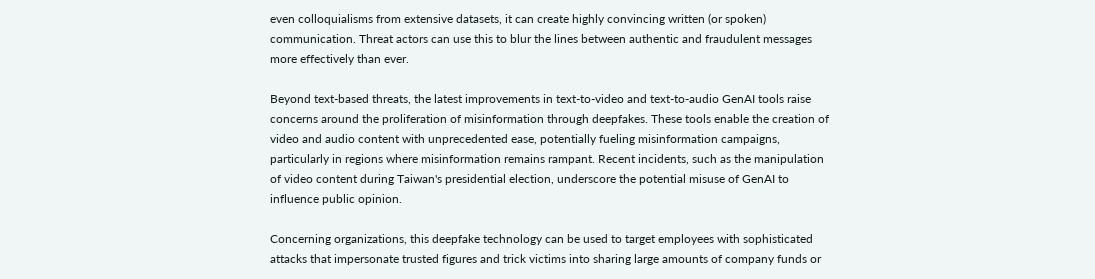even colloquialisms from extensive datasets, it can create highly convincing written (or spoken) communication. Threat actors can use this to blur the lines between authentic and fraudulent messages more effectively than ever.

Beyond text-based threats, the latest improvements in text-to-video and text-to-audio GenAI tools raise concerns around the proliferation of misinformation through deepfakes. These tools enable the creation of video and audio content with unprecedented ease, potentially fueling misinformation campaigns, particularly in regions where misinformation remains rampant. Recent incidents, such as the manipulation of video content during Taiwan's presidential election, underscore the potential misuse of GenAI to influence public opinion.

Concerning organizations, this deepfake technology can be used to target employees with sophisticated attacks that impersonate trusted figures and trick victims into sharing large amounts of company funds or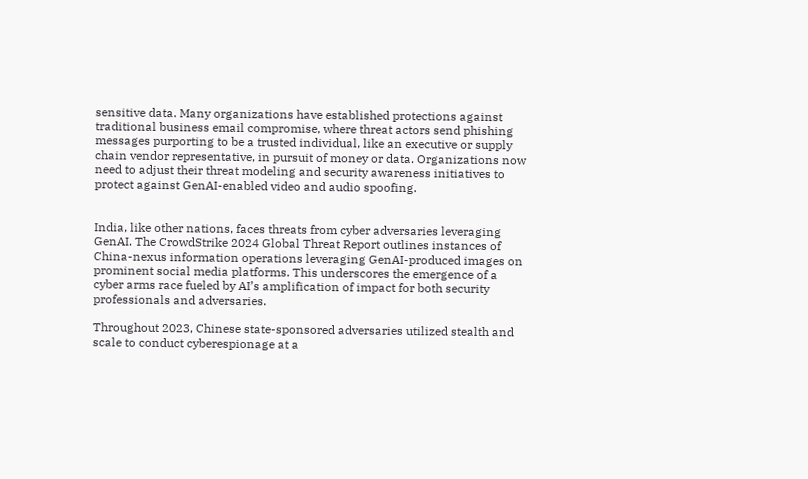sensitive data. Many organizations have established protections against traditional business email compromise, where threat actors send phishing messages purporting to be a trusted individual, like an executive or supply chain vendor representative, in pursuit of money or data. Organizations now need to adjust their threat modeling and security awareness initiatives to protect against GenAI-enabled video and audio spoofing.


India, like other nations, faces threats from cyber adversaries leveraging GenAI. The CrowdStrike 2024 Global Threat Report outlines instances of China-nexus information operations leveraging GenAI-produced images on prominent social media platforms. This underscores the emergence of a cyber arms race fueled by AI’s amplification of impact for both security professionals and adversaries.

Throughout 2023, Chinese state-sponsored adversaries utilized stealth and scale to conduct cyberespionage at a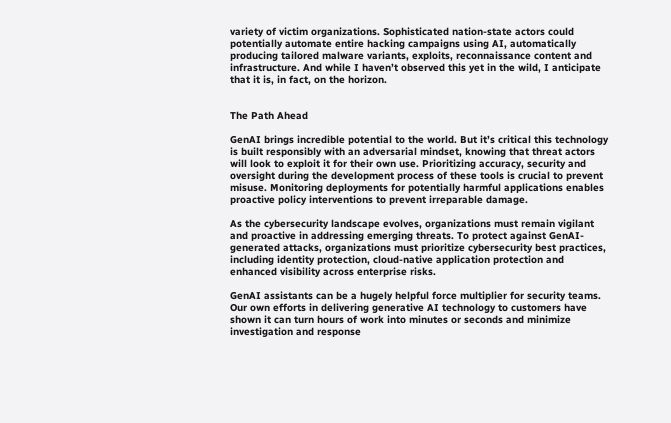variety of victim organizations. Sophisticated nation-state actors could potentially automate entire hacking campaigns using AI, automatically producing tailored malware variants, exploits, reconnaissance content and infrastructure. And while I haven’t observed this yet in the wild, I anticipate that it is, in fact, on the horizon.


The Path Ahead

GenAI brings incredible potential to the world. But it’s critical this technology is built responsibly with an adversarial mindset, knowing that threat actors will look to exploit it for their own use. Prioritizing accuracy, security and oversight during the development process of these tools is crucial to prevent misuse. Monitoring deployments for potentially harmful applications enables proactive policy interventions to prevent irreparable damage.

As the cybersecurity landscape evolves, organizations must remain vigilant and proactive in addressing emerging threats. To protect against GenAI-generated attacks, organizations must prioritize cybersecurity best practices, including identity protection, cloud-native application protection and enhanced visibility across enterprise risks.

GenAI assistants can be a hugely helpful force multiplier for security teams. Our own efforts in delivering generative AI technology to customers have shown it can turn hours of work into minutes or seconds and minimize investigation and response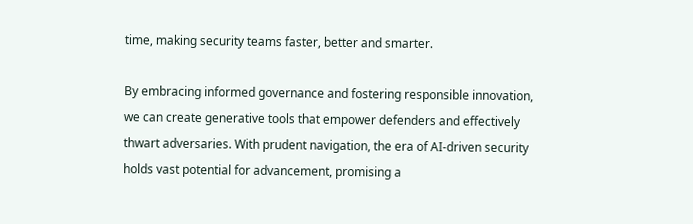time, making security teams faster, better and smarter.

By embracing informed governance and fostering responsible innovation, we can create generative tools that empower defenders and effectively thwart adversaries. With prudent navigation, the era of AI-driven security holds vast potential for advancement, promising a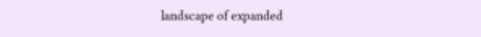landscape of expanded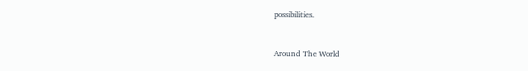possibilities.


Around The World